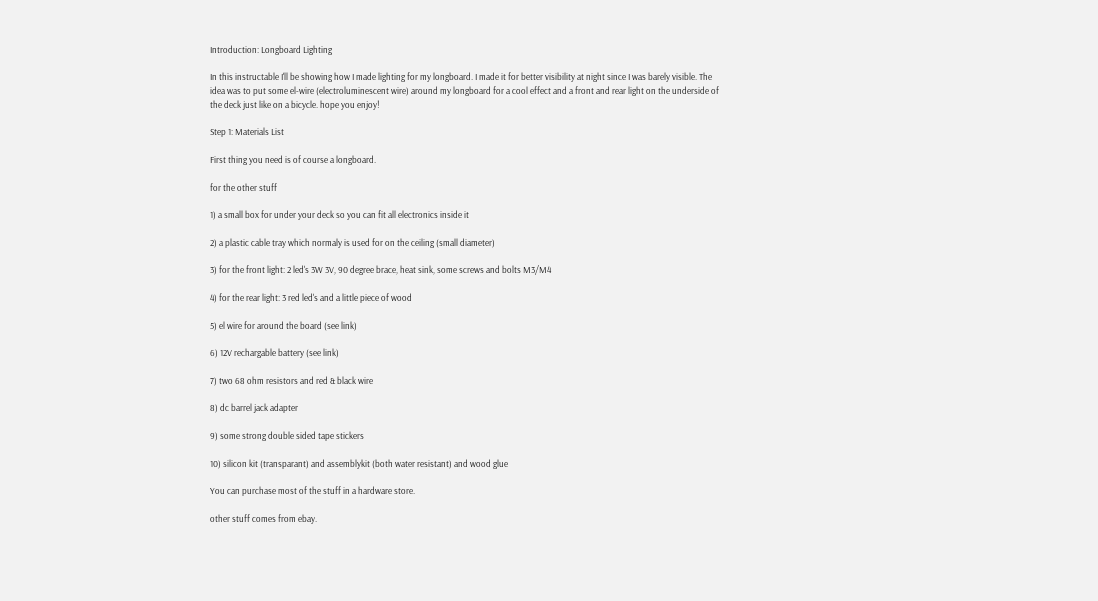Introduction: Longboard Lighting

In this instructable I'll be showing how I made lighting for my longboard. I made it for better visibility at night since I was barely visible. The idea was to put some el-wire (electroluminescent wire) around my longboard for a cool effect and a front and rear light on the underside of the deck just like on a bicycle. hope you enjoy!

Step 1: Materials List

First thing you need is of course a longboard.

for the other stuff

1) a small box for under your deck so you can fit all electronics inside it

2) a plastic cable tray which normaly is used for on the ceiling (small diameter)

3) for the front light: 2 led's 3W 3V, 90 degree brace, heat sink, some screws and bolts M3/M4

4) for the rear light: 3 red led's and a little piece of wood

5) el wire for around the board (see link)

6) 12V rechargable battery (see link)

7) two 68 ohm resistors and red & black wire

8) dc barrel jack adapter

9) some strong double sided tape stickers

10) silicon kit (transparant) and assemblykit (both water resistant) and wood glue

You can purchase most of the stuff in a hardware store.

other stuff comes from ebay.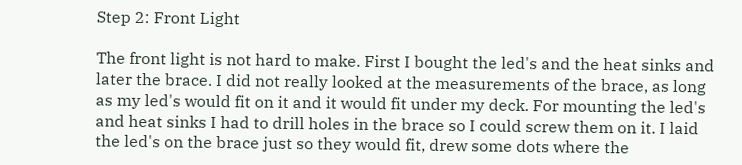Step 2: Front Light

The front light is not hard to make. First I bought the led's and the heat sinks and later the brace. I did not really looked at the measurements of the brace, as long as my led's would fit on it and it would fit under my deck. For mounting the led's and heat sinks I had to drill holes in the brace so I could screw them on it. I laid the led's on the brace just so they would fit, drew some dots where the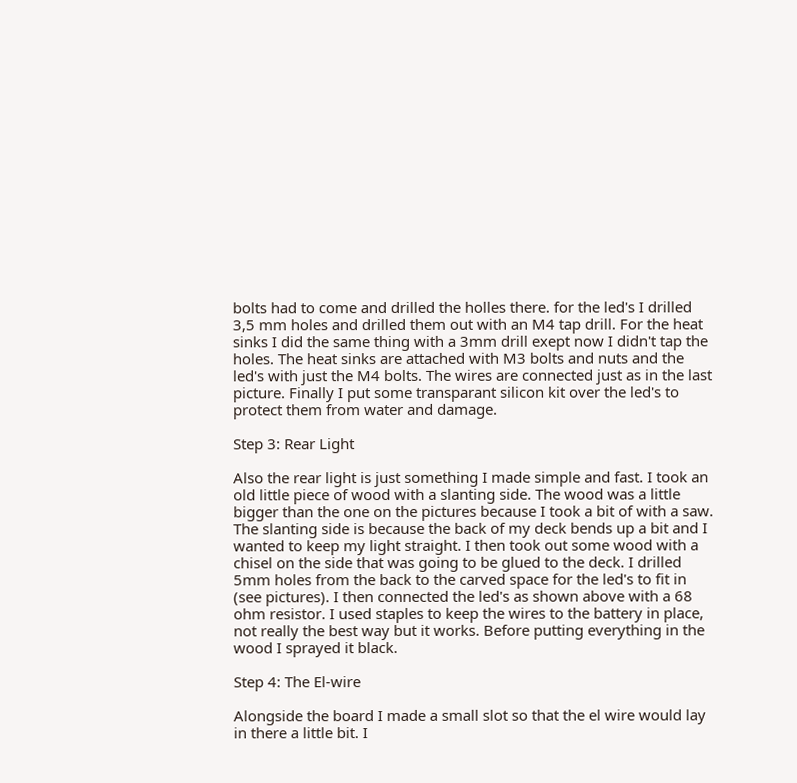bolts had to come and drilled the holles there. for the led's I drilled 3,5 mm holes and drilled them out with an M4 tap drill. For the heat sinks I did the same thing with a 3mm drill exept now I didn't tap the holes. The heat sinks are attached with M3 bolts and nuts and the led's with just the M4 bolts. The wires are connected just as in the last picture. Finally I put some transparant silicon kit over the led's to protect them from water and damage.

Step 3: Rear Light

Also the rear light is just something I made simple and fast. I took an old little piece of wood with a slanting side. The wood was a little bigger than the one on the pictures because I took a bit of with a saw. The slanting side is because the back of my deck bends up a bit and I wanted to keep my light straight. I then took out some wood with a chisel on the side that was going to be glued to the deck. I drilled 5mm holes from the back to the carved space for the led's to fit in (see pictures). I then connected the led's as shown above with a 68 ohm resistor. I used staples to keep the wires to the battery in place, not really the best way but it works. Before putting everything in the wood I sprayed it black.

Step 4: The El-wire

Alongside the board I made a small slot so that the el wire would lay in there a little bit. I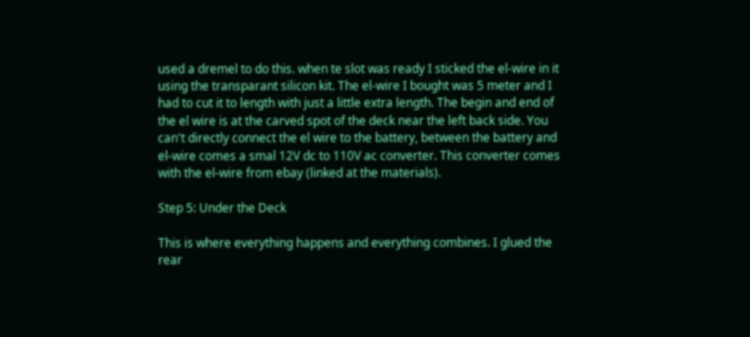used a dremel to do this. when te slot was ready I sticked the el-wire in it using the transparant silicon kit. The el-wire I bought was 5 meter and I had to cut it to length with just a little extra length. The begin and end of the el wire is at the carved spot of the deck near the left back side. You can't directly connect the el wire to the battery, between the battery and el-wire comes a smal 12V dc to 110V ac converter. This converter comes with the el-wire from ebay (linked at the materials).

Step 5: Under the Deck

This is where everything happens and everything combines. I glued the rear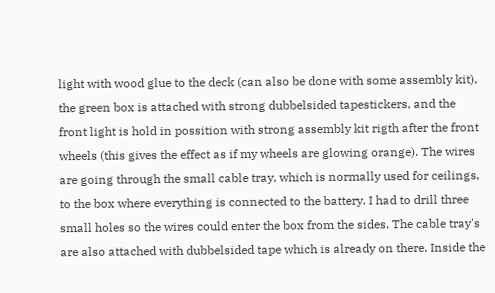light with wood glue to the deck (can also be done with some assembly kit), the green box is attached with strong dubbelsided tapestickers, and the front light is hold in possition with strong assembly kit rigth after the front wheels (this gives the effect as if my wheels are glowing orange). The wires are going through the small cable tray, which is normally used for ceilings, to the box where everything is connected to the battery. I had to drill three small holes so the wires could enter the box from the sides. The cable tray's are also attached with dubbelsided tape which is already on there. Inside the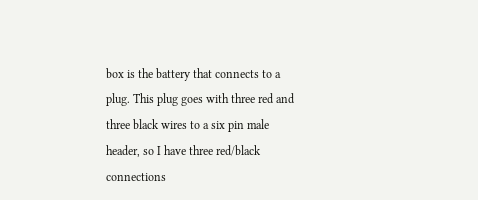box is the battery that connects to a plug. This plug goes with three red and three black wires to a six pin male header, so I have three red/black connections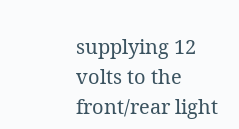supplying 12 volts to the front/rear light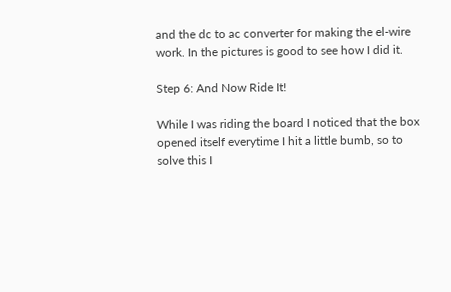and the dc to ac converter for making the el-wire work. In the pictures is good to see how I did it.

Step 6: And Now Ride It!

While I was riding the board I noticed that the box opened itself everytime I hit a little bumb, so to solve this I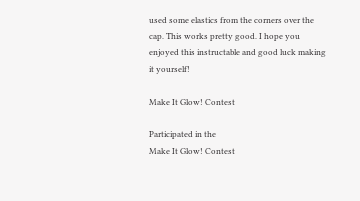used some elastics from the corners over the cap. This works pretty good. I hope you enjoyed this instructable and good luck making it yourself!

Make It Glow! Contest

Participated in the
Make It Glow! Contest